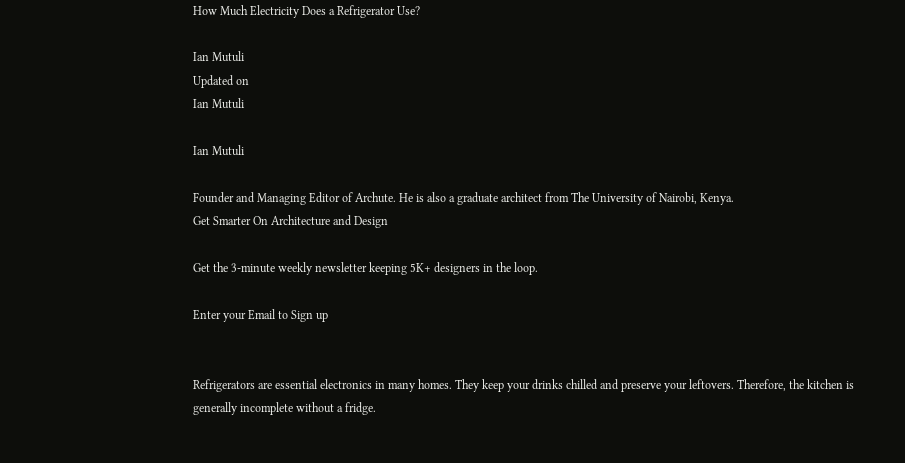How Much Electricity Does a Refrigerator Use?

Ian Mutuli
Updated on
Ian Mutuli

Ian Mutuli

Founder and Managing Editor of Archute. He is also a graduate architect from The University of Nairobi, Kenya.
Get Smarter On Architecture and Design

Get the 3-minute weekly newsletter keeping 5K+ designers in the loop.

Enter your Email to Sign up


Refrigerators are essential electronics in many homes. They keep your drinks chilled and preserve your leftovers. Therefore, the kitchen is generally incomplete without a fridge.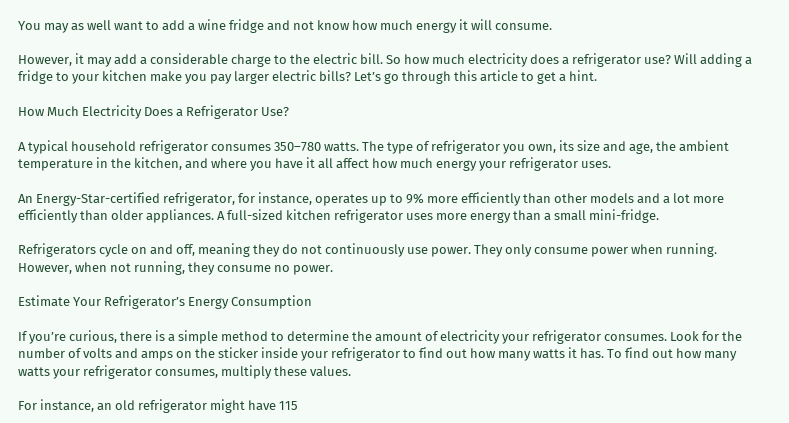You may as well want to add a wine fridge and not know how much energy it will consume.

However, it may add a considerable charge to the electric bill. So how much electricity does a refrigerator use? Will adding a fridge to your kitchen make you pay larger electric bills? Let’s go through this article to get a hint.

How Much Electricity Does a Refrigerator Use?

A typical household refrigerator consumes 350–780 watts. The type of refrigerator you own, its size and age, the ambient temperature in the kitchen, and where you have it all affect how much energy your refrigerator uses.

An Energy-Star-certified refrigerator, for instance, operates up to 9% more efficiently than other models and a lot more efficiently than older appliances. A full-sized kitchen refrigerator uses more energy than a small mini-fridge.

Refrigerators cycle on and off, meaning they do not continuously use power. They only consume power when running. However, when not running, they consume no power.

Estimate Your Refrigerator’s Energy Consumption

If you’re curious, there is a simple method to determine the amount of electricity your refrigerator consumes. Look for the number of volts and amps on the sticker inside your refrigerator to find out how many watts it has. To find out how many watts your refrigerator consumes, multiply these values.

For instance, an old refrigerator might have 115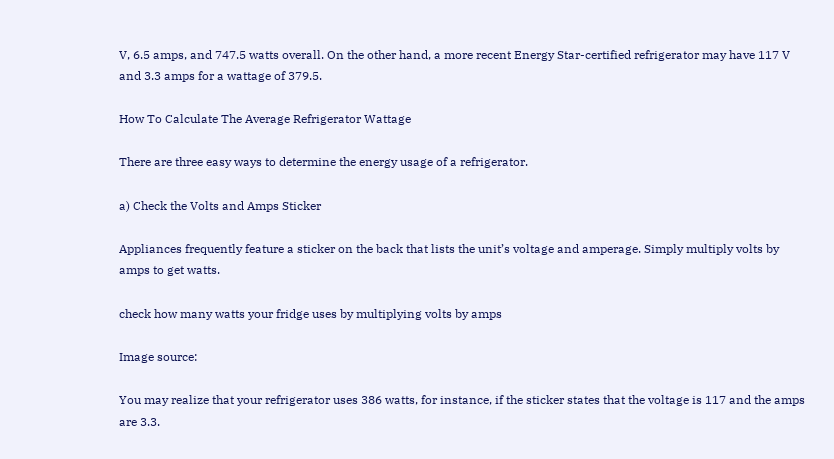V, 6.5 amps, and 747.5 watts overall. On the other hand, a more recent Energy Star-certified refrigerator may have 117 V and 3.3 amps for a wattage of 379.5.

How To Calculate The Average Refrigerator Wattage

There are three easy ways to determine the energy usage of a refrigerator.

a) Check the Volts and Amps Sticker

Appliances frequently feature a sticker on the back that lists the unit’s voltage and amperage. Simply multiply volts by amps to get watts.

check how many watts your fridge uses by multiplying volts by amps

Image source:

You may realize that your refrigerator uses 386 watts, for instance, if the sticker states that the voltage is 117 and the amps are 3.3.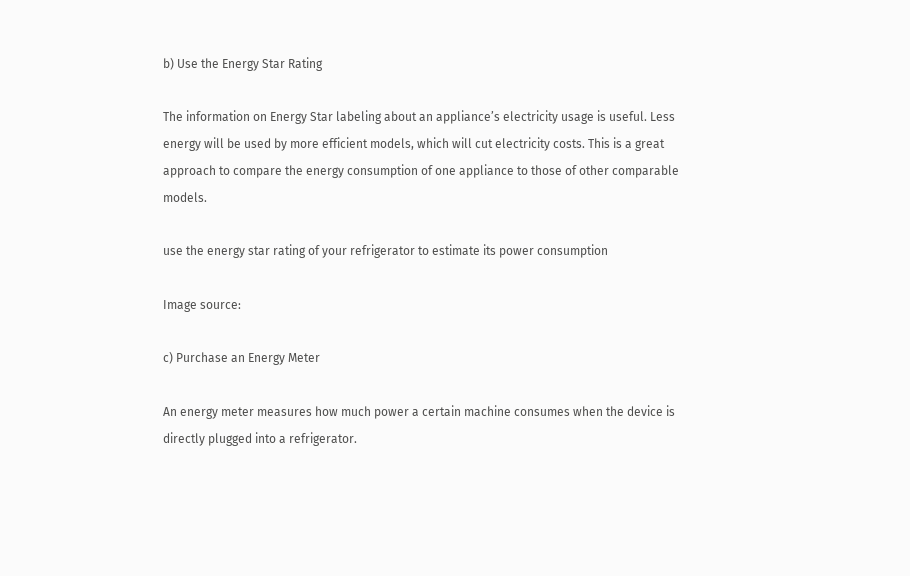b) Use the Energy Star Rating

The information on Energy Star labeling about an appliance’s electricity usage is useful. Less energy will be used by more efficient models, which will cut electricity costs. This is a great approach to compare the energy consumption of one appliance to those of other comparable models.

use the energy star rating of your refrigerator to estimate its power consumption

Image source:

c) Purchase an Energy Meter

An energy meter measures how much power a certain machine consumes when the device is directly plugged into a refrigerator.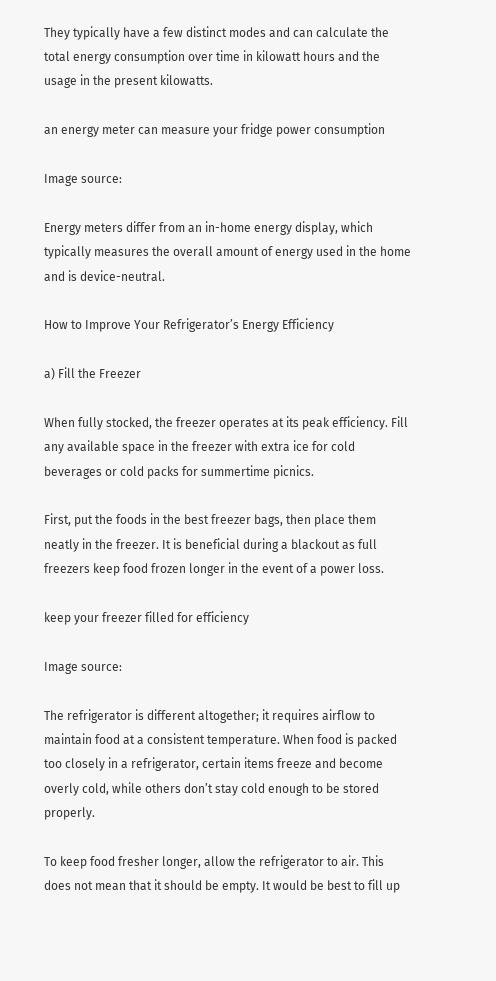They typically have a few distinct modes and can calculate the total energy consumption over time in kilowatt hours and the usage in the present kilowatts.

an energy meter can measure your fridge power consumption

Image source:

Energy meters differ from an in-home energy display, which typically measures the overall amount of energy used in the home and is device-neutral.

How to Improve Your Refrigerator’s Energy Efficiency

a) Fill the Freezer

When fully stocked, the freezer operates at its peak efficiency. Fill any available space in the freezer with extra ice for cold beverages or cold packs for summertime picnics.

First, put the foods in the best freezer bags, then place them neatly in the freezer. It is beneficial during a blackout as full freezers keep food frozen longer in the event of a power loss.

keep your freezer filled for efficiency

Image source:

The refrigerator is different altogether; it requires airflow to maintain food at a consistent temperature. When food is packed too closely in a refrigerator, certain items freeze and become overly cold, while others don’t stay cold enough to be stored properly.

To keep food fresher longer, allow the refrigerator to air. This does not mean that it should be empty. It would be best to fill up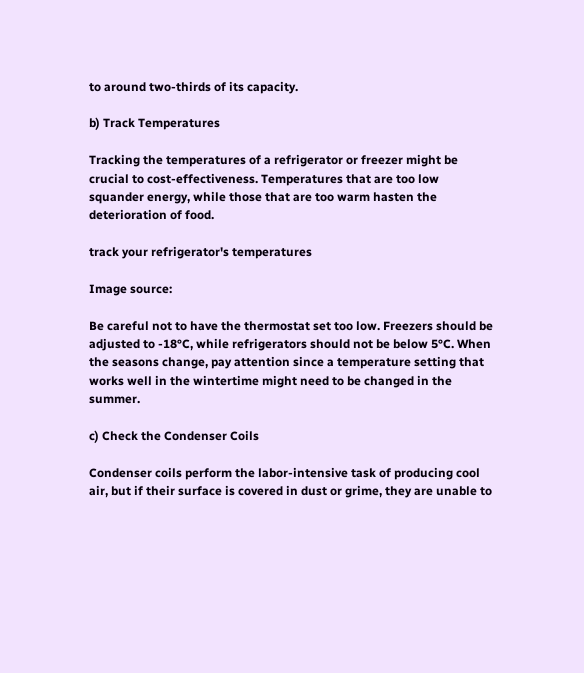to around two-thirds of its capacity.

b) Track Temperatures

Tracking the temperatures of a refrigerator or freezer might be crucial to cost-effectiveness. Temperatures that are too low squander energy, while those that are too warm hasten the deterioration of food.

track your refrigerator's temperatures

Image source:

Be careful not to have the thermostat set too low. Freezers should be adjusted to -18°C, while refrigerators should not be below 5°C. When the seasons change, pay attention since a temperature setting that works well in the wintertime might need to be changed in the summer.

c) Check the Condenser Coils

Condenser coils perform the labor-intensive task of producing cool air, but if their surface is covered in dust or grime, they are unable to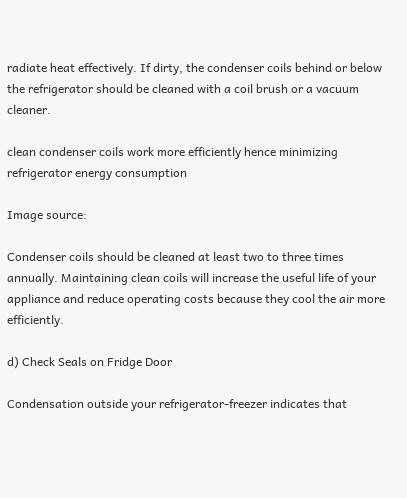radiate heat effectively. If dirty, the condenser coils behind or below the refrigerator should be cleaned with a coil brush or a vacuum cleaner.

clean condenser coils work more efficiently hence minimizing refrigerator energy consumption

Image source:

Condenser coils should be cleaned at least two to three times annually. Maintaining clean coils will increase the useful life of your appliance and reduce operating costs because they cool the air more efficiently.

d) Check Seals on Fridge Door

Condensation outside your refrigerator-freezer indicates that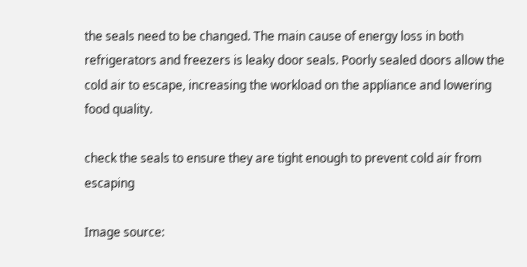the seals need to be changed. The main cause of energy loss in both refrigerators and freezers is leaky door seals. Poorly sealed doors allow the cold air to escape, increasing the workload on the appliance and lowering food quality.

check the seals to ensure they are tight enough to prevent cold air from escaping

Image source: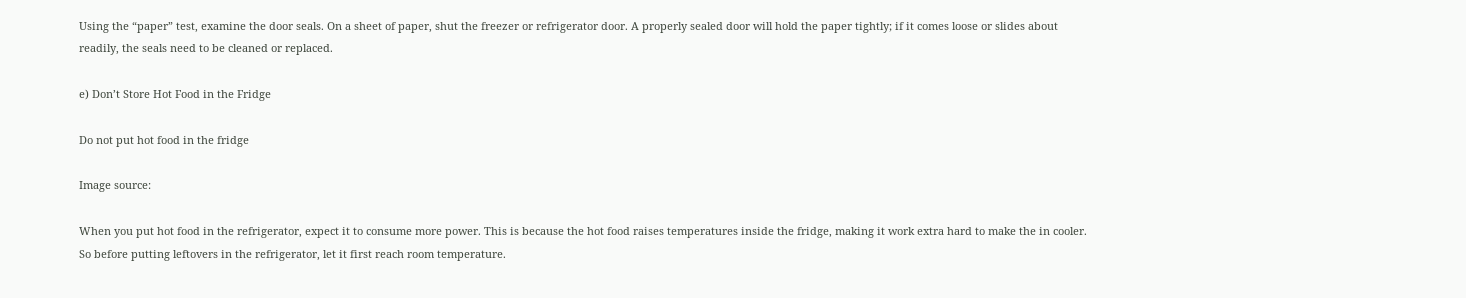Using the “paper” test, examine the door seals. On a sheet of paper, shut the freezer or refrigerator door. A properly sealed door will hold the paper tightly; if it comes loose or slides about readily, the seals need to be cleaned or replaced.

e) Don’t Store Hot Food in the Fridge

Do not put hot food in the fridge

Image source:

When you put hot food in the refrigerator, expect it to consume more power. This is because the hot food raises temperatures inside the fridge, making it work extra hard to make the in cooler. So before putting leftovers in the refrigerator, let it first reach room temperature.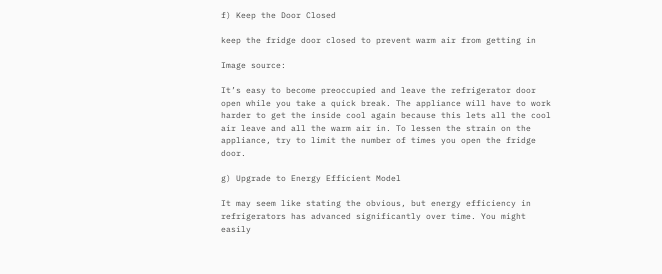f) Keep the Door Closed

keep the fridge door closed to prevent warm air from getting in

Image source:

It’s easy to become preoccupied and leave the refrigerator door open while you take a quick break. The appliance will have to work harder to get the inside cool again because this lets all the cool air leave and all the warm air in. To lessen the strain on the appliance, try to limit the number of times you open the fridge door.

g) Upgrade to Energy Efficient Model

It may seem like stating the obvious, but energy efficiency in refrigerators has advanced significantly over time. You might easily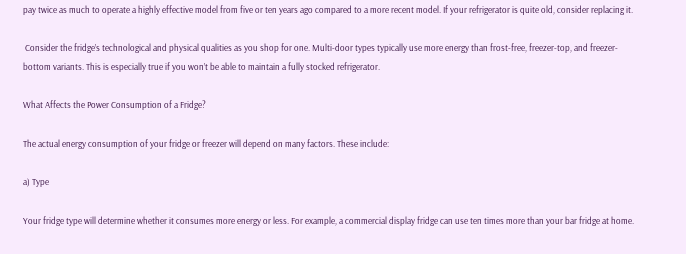pay twice as much to operate a highly effective model from five or ten years ago compared to a more recent model. If your refrigerator is quite old, consider replacing it.

 Consider the fridge’s technological and physical qualities as you shop for one. Multi-door types typically use more energy than frost-free, freezer-top, and freezer-bottom variants. This is especially true if you won’t be able to maintain a fully stocked refrigerator.

What Affects the Power Consumption of a Fridge?

The actual energy consumption of your fridge or freezer will depend on many factors. These include:

a) Type

Your fridge type will determine whether it consumes more energy or less. For example, a commercial display fridge can use ten times more than your bar fridge at home.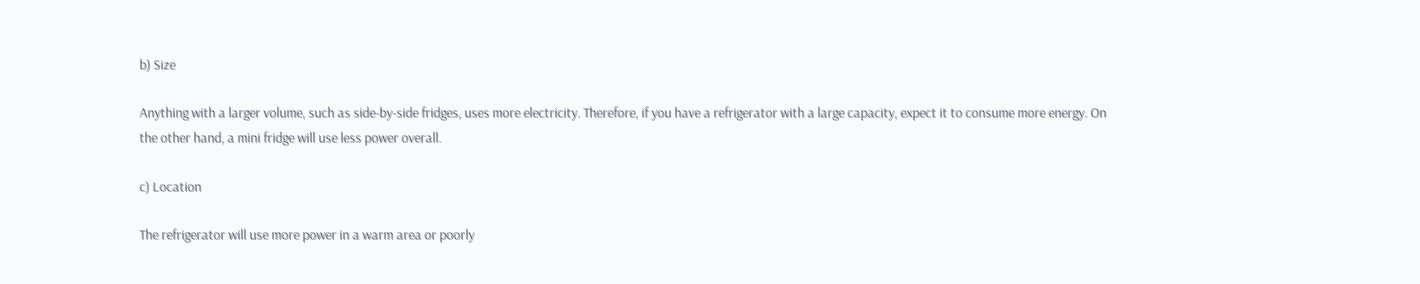b) Size

Anything with a larger volume, such as side-by-side fridges, uses more electricity. Therefore, if you have a refrigerator with a large capacity, expect it to consume more energy. On the other hand, a mini fridge will use less power overall.

c) Location

The refrigerator will use more power in a warm area or poorly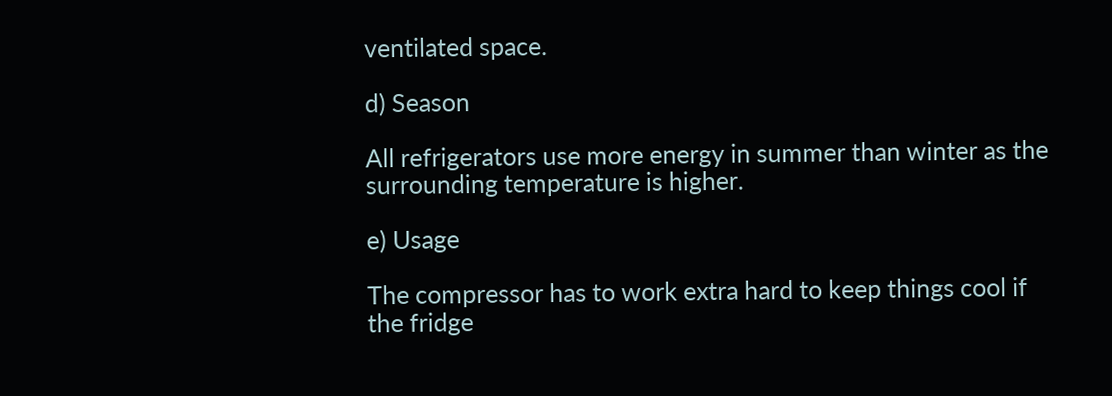ventilated space.

d) Season

All refrigerators use more energy in summer than winter as the surrounding temperature is higher.

e) Usage

The compressor has to work extra hard to keep things cool if the fridge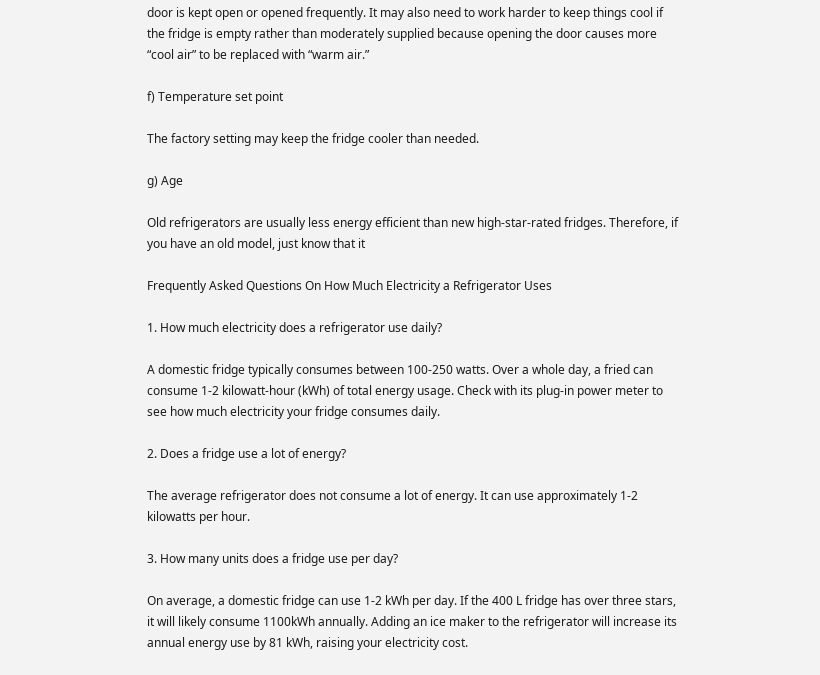door is kept open or opened frequently. It may also need to work harder to keep things cool if the fridge is empty rather than moderately supplied because opening the door causes more “cool air” to be replaced with “warm air.”

f) Temperature set point

The factory setting may keep the fridge cooler than needed.

g) Age

Old refrigerators are usually less energy efficient than new high-star-rated fridges. Therefore, if you have an old model, just know that it

Frequently Asked Questions On How Much Electricity a Refrigerator Uses

1. How much electricity does a refrigerator use daily?

A domestic fridge typically consumes between 100-250 watts. Over a whole day, a fried can consume 1-2 kilowatt-hour (kWh) of total energy usage. Check with its plug-in power meter to see how much electricity your fridge consumes daily.

2. Does a fridge use a lot of energy?

The average refrigerator does not consume a lot of energy. It can use approximately 1-2 kilowatts per hour.

3. How many units does a fridge use per day?

On average, a domestic fridge can use 1-2 kWh per day. If the 400 L fridge has over three stars, it will likely consume 1100kWh annually. Adding an ice maker to the refrigerator will increase its annual energy use by 81 kWh, raising your electricity cost.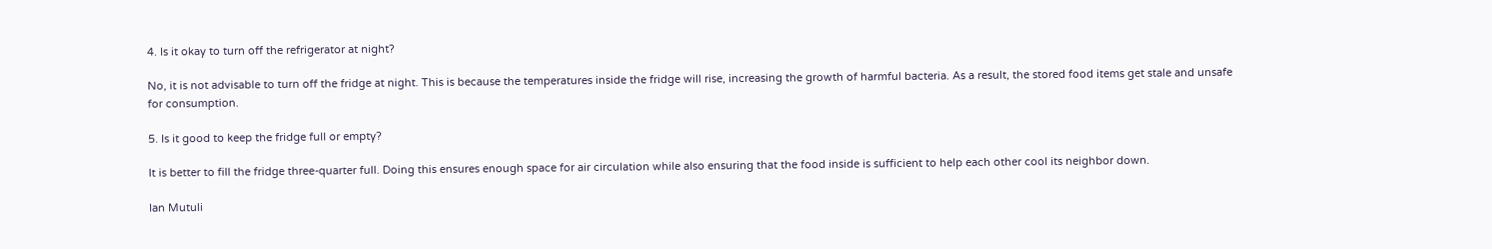4. Is it okay to turn off the refrigerator at night?

No, it is not advisable to turn off the fridge at night. This is because the temperatures inside the fridge will rise, increasing the growth of harmful bacteria. As a result, the stored food items get stale and unsafe for consumption.

5. Is it good to keep the fridge full or empty?

It is better to fill the fridge three-quarter full. Doing this ensures enough space for air circulation while also ensuring that the food inside is sufficient to help each other cool its neighbor down.

Ian Mutuli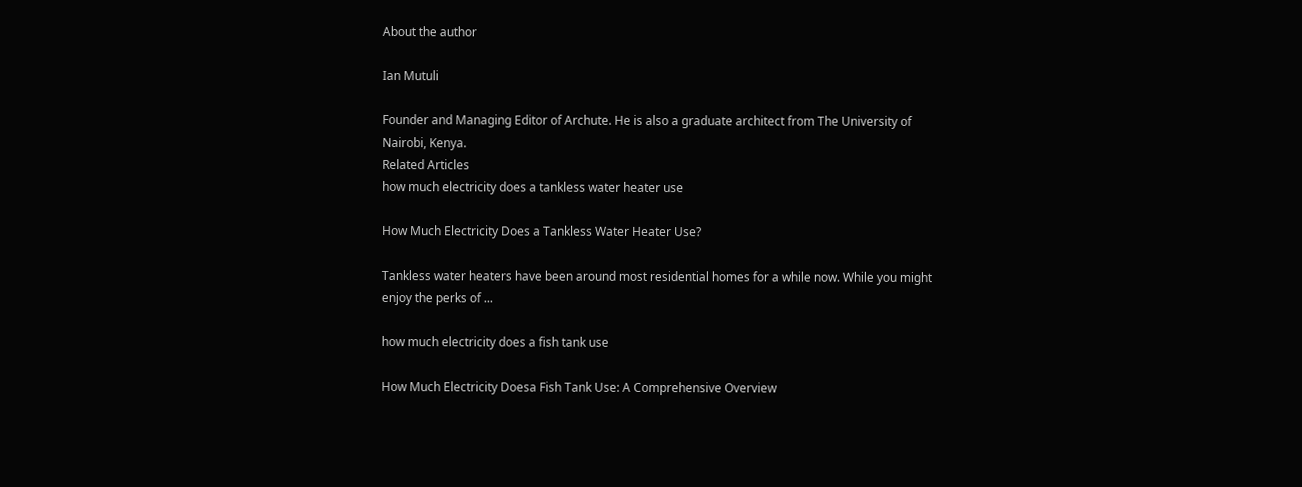About the author

Ian Mutuli

Founder and Managing Editor of Archute. He is also a graduate architect from The University of Nairobi, Kenya.
Related Articles
how much electricity does a tankless water heater use

How Much Electricity Does a Tankless Water Heater Use?

Tankless water heaters have been around most residential homes for a while now. While you might enjoy the perks of ...

how much electricity does a fish tank use

How Much Electricity Doesa Fish Tank Use: A Comprehensive Overview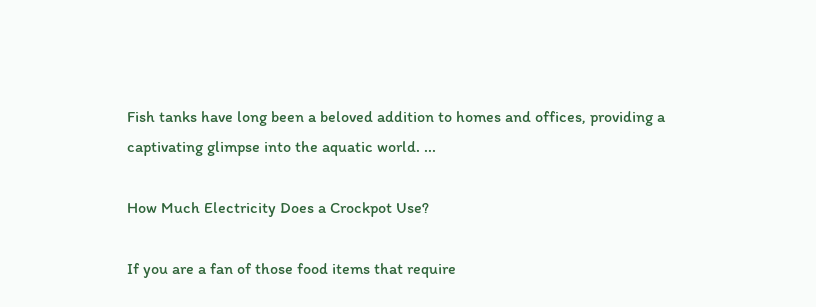Fish tanks have long been a beloved addition to homes and offices, providing a captivating glimpse into the aquatic world. ...

How Much Electricity Does a Crockpot Use?

If you are a fan of those food items that require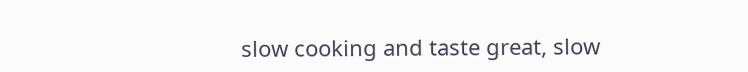slow cooking and taste great, slow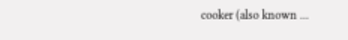cooker (also known ...